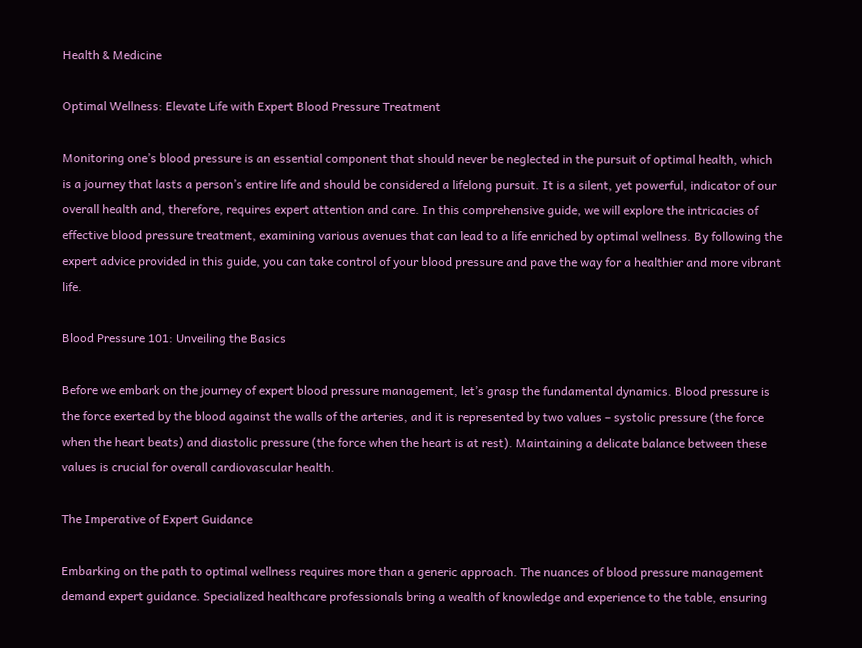Health & Medicine

Optimal Wellness: Elevate Life with Expert Blood Pressure Treatment

Monitoring one’s blood pressure is an essential component that should never be neglected in the pursuit of optimal health, which is a journey that lasts a person’s entire life and should be considered a lifelong pursuit. It is a silent, yet powerful, indicator of our overall health and, therefore, requires expert attention and care. In this comprehensive guide, we will explore the intricacies of effective blood pressure treatment, examining various avenues that can lead to a life enriched by optimal wellness. By following the expert advice provided in this guide, you can take control of your blood pressure and pave the way for a healthier and more vibrant life.

Blood Pressure 101: Unveiling the Basics

Before we embark on the journey of expert blood pressure management, let’s grasp the fundamental dynamics. Blood pressure is the force exerted by the blood against the walls of the arteries, and it is represented by two values – systolic pressure (the force when the heart beats) and diastolic pressure (the force when the heart is at rest). Maintaining a delicate balance between these values is crucial for overall cardiovascular health.

The Imperative of Expert Guidance

Embarking on the path to optimal wellness requires more than a generic approach. The nuances of blood pressure management demand expert guidance. Specialized healthcare professionals bring a wealth of knowledge and experience to the table, ensuring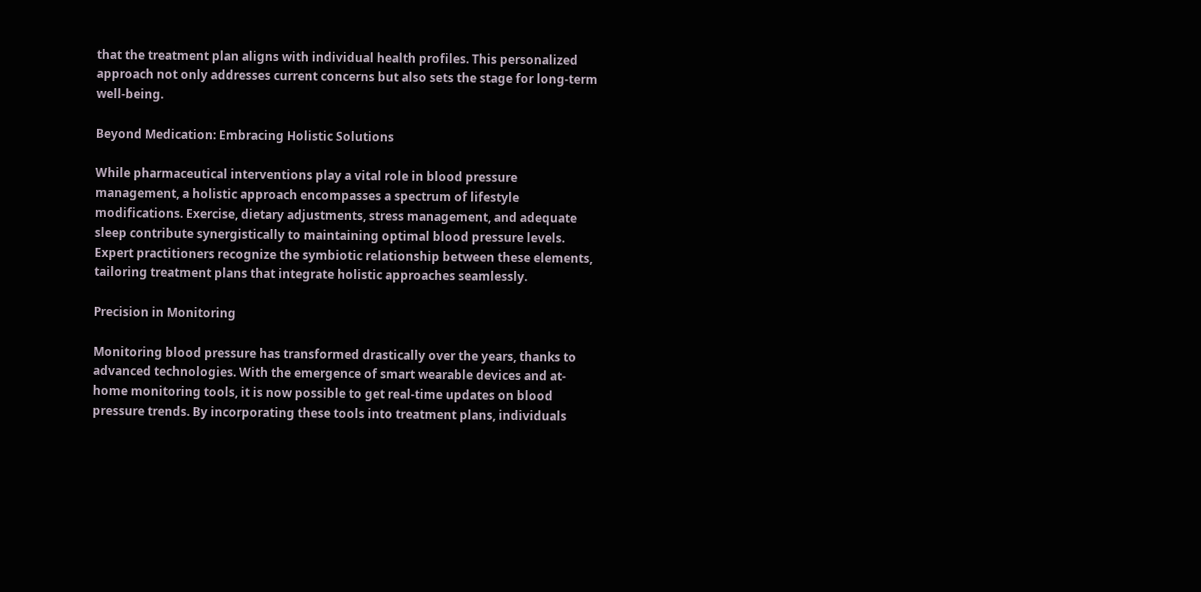that the treatment plan aligns with individual health profiles. This personalized approach not only addresses current concerns but also sets the stage for long-term well-being.

Beyond Medication: Embracing Holistic Solutions

While pharmaceutical interventions play a vital role in blood pressure management, a holistic approach encompasses a spectrum of lifestyle modifications. Exercise, dietary adjustments, stress management, and adequate sleep contribute synergistically to maintaining optimal blood pressure levels. Expert practitioners recognize the symbiotic relationship between these elements, tailoring treatment plans that integrate holistic approaches seamlessly.

Precision in Monitoring

Monitoring blood pressure has transformed drastically over the years, thanks to advanced technologies. With the emergence of smart wearable devices and at-home monitoring tools, it is now possible to get real-time updates on blood pressure trends. By incorporating these tools into treatment plans, individuals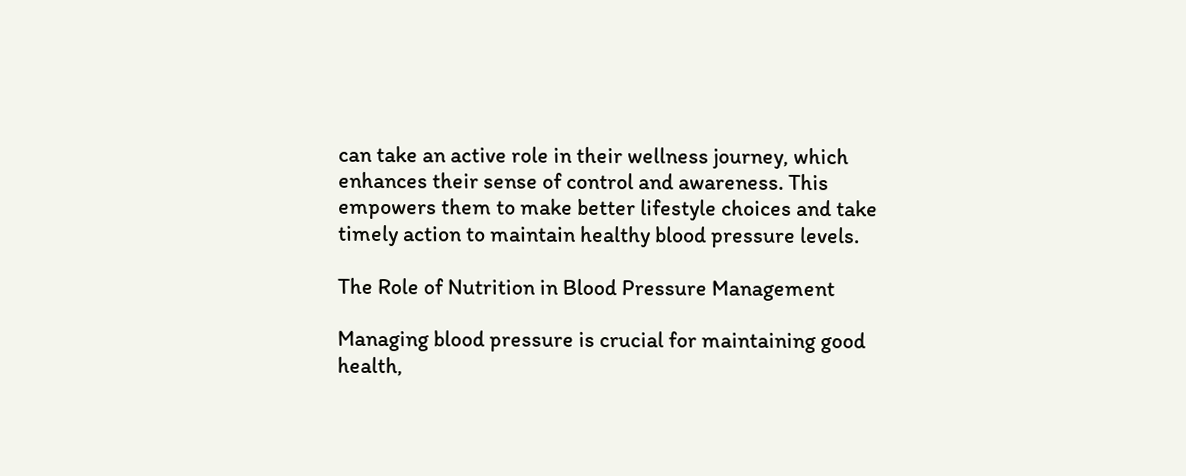can take an active role in their wellness journey, which enhances their sense of control and awareness. This empowers them to make better lifestyle choices and take timely action to maintain healthy blood pressure levels.

The Role of Nutrition in Blood Pressure Management

Managing blood pressure is crucial for maintaining good health,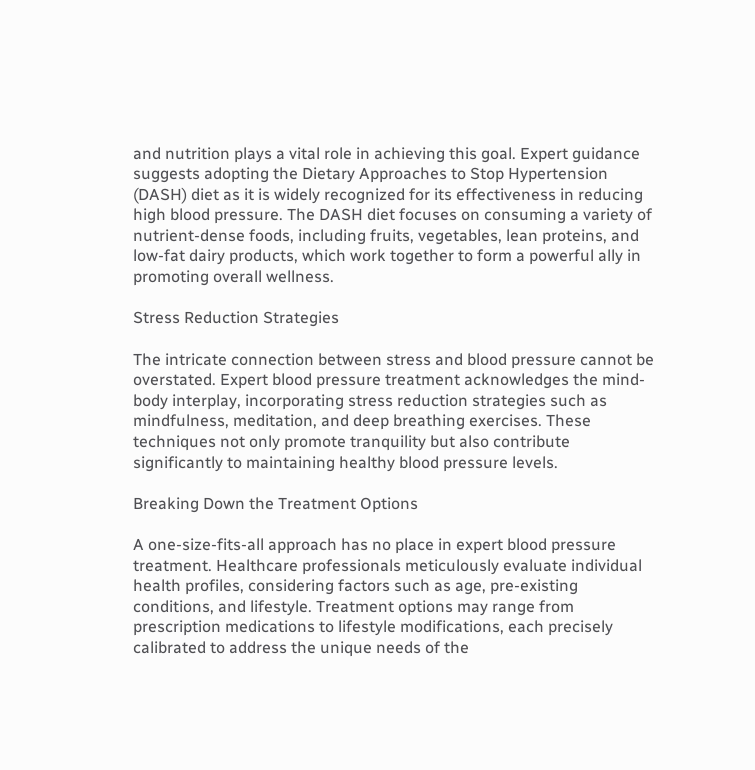and nutrition plays a vital role in achieving this goal. Expert guidance suggests adopting the Dietary Approaches to Stop Hypertension (DASH) diet as it is widely recognized for its effectiveness in reducing high blood pressure. The DASH diet focuses on consuming a variety of nutrient-dense foods, including fruits, vegetables, lean proteins, and low-fat dairy products, which work together to form a powerful ally in promoting overall wellness.

Stress Reduction Strategies

The intricate connection between stress and blood pressure cannot be overstated. Expert blood pressure treatment acknowledges the mind-body interplay, incorporating stress reduction strategies such as mindfulness, meditation, and deep breathing exercises. These techniques not only promote tranquility but also contribute significantly to maintaining healthy blood pressure levels.

Breaking Down the Treatment Options

A one-size-fits-all approach has no place in expert blood pressure treatment. Healthcare professionals meticulously evaluate individual health profiles, considering factors such as age, pre-existing conditions, and lifestyle. Treatment options may range from prescription medications to lifestyle modifications, each precisely calibrated to address the unique needs of the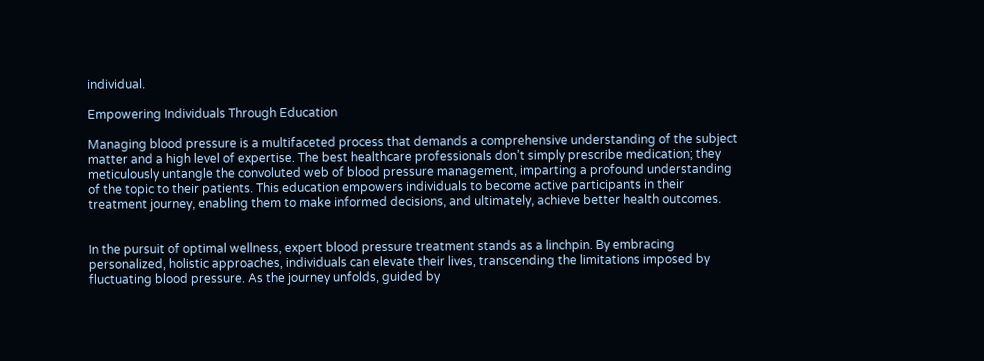individual.

Empowering Individuals Through Education

Managing blood pressure is a multifaceted process that demands a comprehensive understanding of the subject matter and a high level of expertise. The best healthcare professionals don’t simply prescribe medication; they meticulously untangle the convoluted web of blood pressure management, imparting a profound understanding of the topic to their patients. This education empowers individuals to become active participants in their treatment journey, enabling them to make informed decisions, and ultimately, achieve better health outcomes.


In the pursuit of optimal wellness, expert blood pressure treatment stands as a linchpin. By embracing personalized, holistic approaches, individuals can elevate their lives, transcending the limitations imposed by fluctuating blood pressure. As the journey unfolds, guided by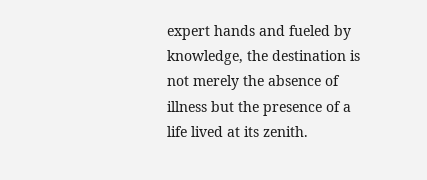expert hands and fueled by knowledge, the destination is not merely the absence of illness but the presence of a life lived at its zenith.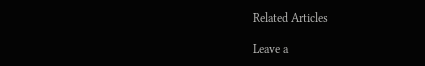Related Articles

Leave a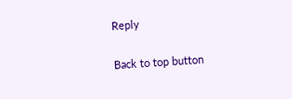Reply

Back to top button